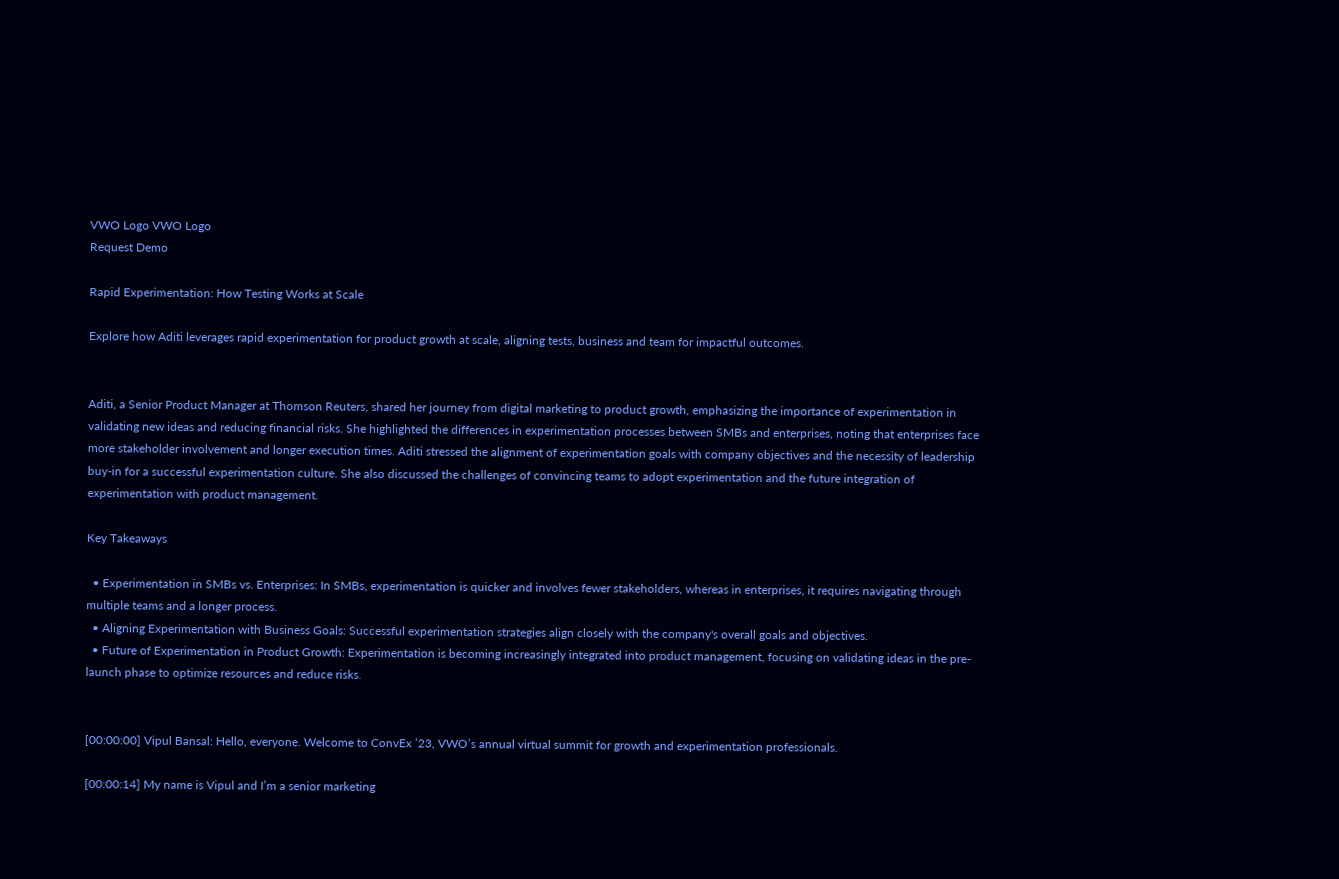VWO Logo VWO Logo
Request Demo

Rapid Experimentation: How Testing Works at Scale

Explore how Aditi leverages rapid experimentation for product growth at scale, aligning tests, business and team for impactful outcomes.


Aditi, a Senior Product Manager at Thomson Reuters, shared her journey from digital marketing to product growth, emphasizing the importance of experimentation in validating new ideas and reducing financial risks. She highlighted the differences in experimentation processes between SMBs and enterprises, noting that enterprises face more stakeholder involvement and longer execution times. Aditi stressed the alignment of experimentation goals with company objectives and the necessity of leadership buy-in for a successful experimentation culture. She also discussed the challenges of convincing teams to adopt experimentation and the future integration of experimentation with product management.

Key Takeaways

  • Experimentation in SMBs vs. Enterprises: In SMBs, experimentation is quicker and involves fewer stakeholders, whereas in enterprises, it requires navigating through multiple teams and a longer process.
  • Aligning Experimentation with Business Goals: Successful experimentation strategies align closely with the company's overall goals and objectives.
  • Future of Experimentation in Product Growth: Experimentation is becoming increasingly integrated into product management, focusing on validating ideas in the pre-launch phase to optimize resources and reduce risks.


[00:00:00] Vipul Bansal: Hello, everyone. Welcome to ConvEx ’23, VWO’s annual virtual summit for growth and experimentation professionals.

[00:00:14] My name is Vipul and I’m a senior marketing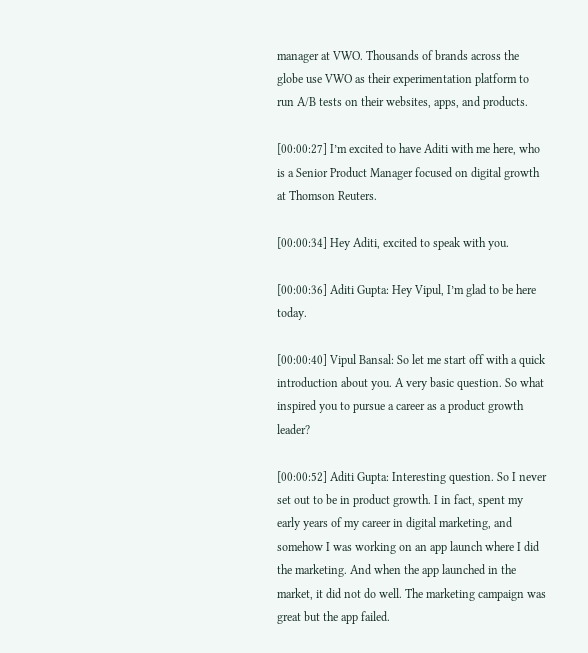manager at VWO. Thousands of brands across the globe use VWO as their experimentation platform to run A/B tests on their websites, apps, and products.

[00:00:27] I’m excited to have Aditi with me here, who is a Senior Product Manager focused on digital growth at Thomson Reuters.

[00:00:34] Hey Aditi, excited to speak with you.

[00:00:36] Aditi Gupta: Hey Vipul, I’m glad to be here today.

[00:00:40] Vipul Bansal: So let me start off with a quick introduction about you. A very basic question. So what inspired you to pursue a career as a product growth leader?

[00:00:52] Aditi Gupta: Interesting question. So I never set out to be in product growth. I in fact, spent my early years of my career in digital marketing, and somehow I was working on an app launch where I did the marketing. And when the app launched in the market, it did not do well. The marketing campaign was great but the app failed.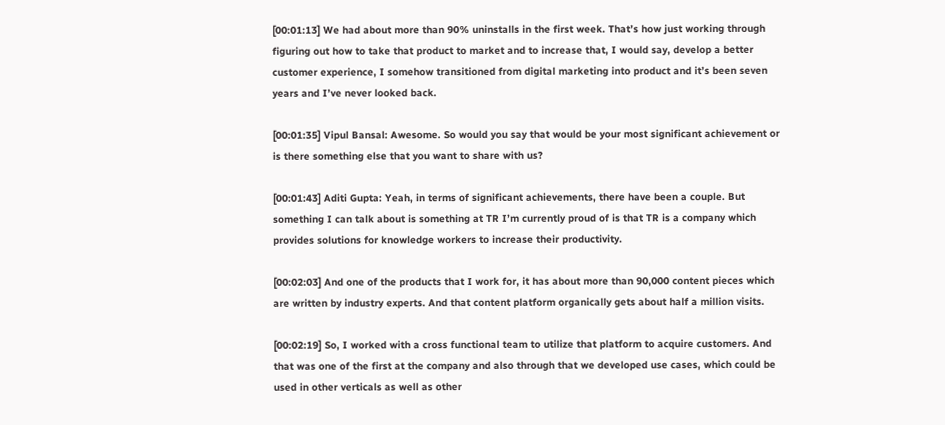[00:01:13] We had about more than 90% uninstalls in the first week. That’s how just working through figuring out how to take that product to market and to increase that, I would say, develop a better customer experience, I somehow transitioned from digital marketing into product and it’s been seven years and I’ve never looked back.

[00:01:35] Vipul Bansal: Awesome. So would you say that would be your most significant achievement or is there something else that you want to share with us?

[00:01:43] Aditi Gupta: Yeah, in terms of significant achievements, there have been a couple. But something I can talk about is something at TR I’m currently proud of is that TR is a company which provides solutions for knowledge workers to increase their productivity.

[00:02:03] And one of the products that I work for, it has about more than 90,000 content pieces which are written by industry experts. And that content platform organically gets about half a million visits.

[00:02:19] So, I worked with a cross functional team to utilize that platform to acquire customers. And that was one of the first at the company and also through that we developed use cases, which could be used in other verticals as well as other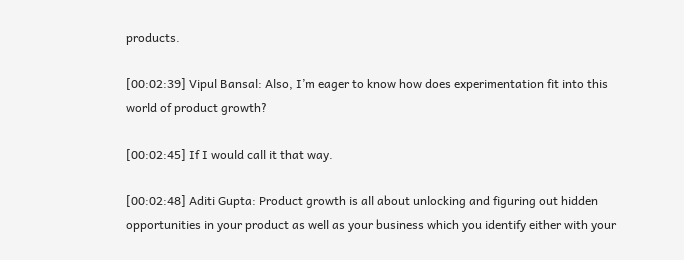products.

[00:02:39] Vipul Bansal: Also, I’m eager to know how does experimentation fit into this world of product growth?

[00:02:45] If I would call it that way.

[00:02:48] Aditi Gupta: Product growth is all about unlocking and figuring out hidden opportunities in your product as well as your business which you identify either with your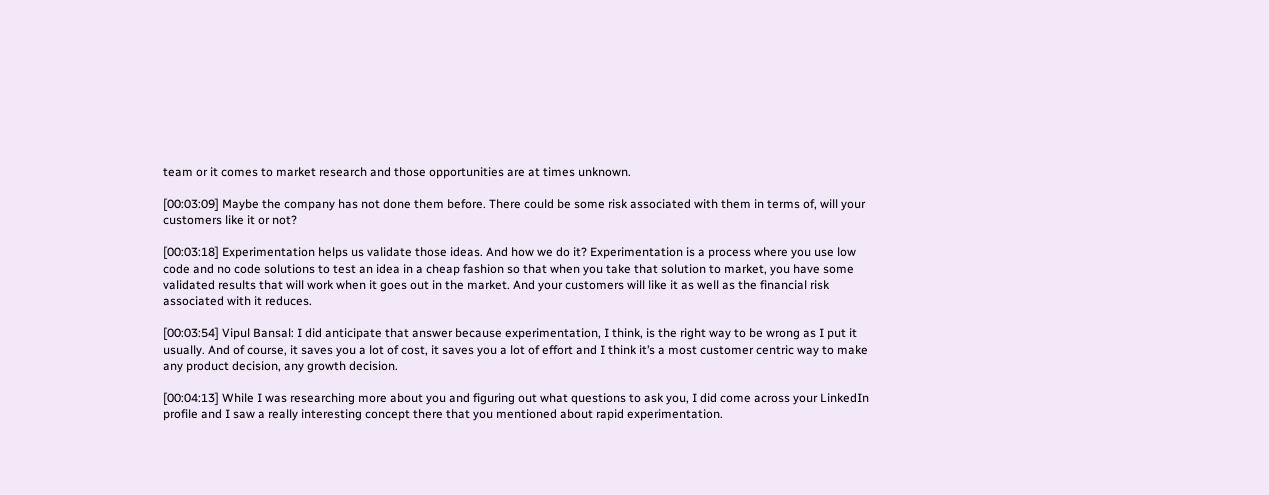team or it comes to market research and those opportunities are at times unknown.

[00:03:09] Maybe the company has not done them before. There could be some risk associated with them in terms of, will your customers like it or not?

[00:03:18] Experimentation helps us validate those ideas. And how we do it? Experimentation is a process where you use low code and no code solutions to test an idea in a cheap fashion so that when you take that solution to market, you have some validated results that will work when it goes out in the market. And your customers will like it as well as the financial risk associated with it reduces.

[00:03:54] Vipul Bansal: I did anticipate that answer because experimentation, I think, is the right way to be wrong as I put it usually. And of course, it saves you a lot of cost, it saves you a lot of effort and I think it’s a most customer centric way to make any product decision, any growth decision.

[00:04:13] While I was researching more about you and figuring out what questions to ask you, I did come across your LinkedIn profile and I saw a really interesting concept there that you mentioned about rapid experimentation.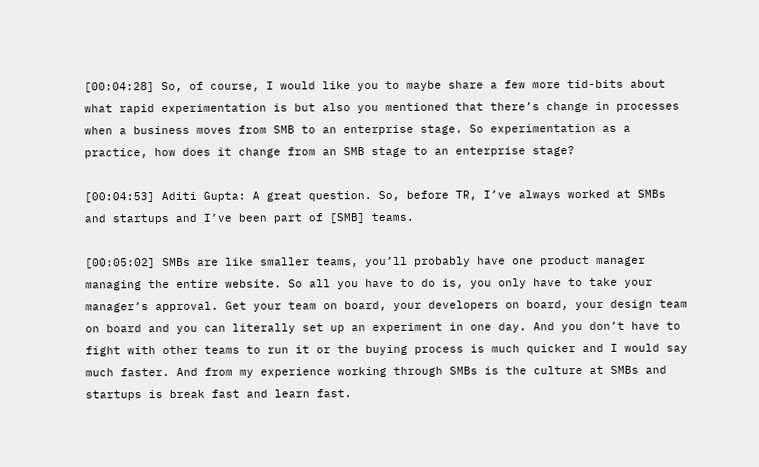[00:04:28] So, of course, I would like you to maybe share a few more tid-bits about what rapid experimentation is but also you mentioned that there’s change in processes when a business moves from SMB to an enterprise stage. So experimentation as a practice, how does it change from an SMB stage to an enterprise stage?

[00:04:53] Aditi Gupta: A great question. So, before TR, I’ve always worked at SMBs and startups and I’ve been part of [SMB] teams.

[00:05:02] SMBs are like smaller teams, you’ll probably have one product manager managing the entire website. So all you have to do is, you only have to take your manager’s approval. Get your team on board, your developers on board, your design team on board and you can literally set up an experiment in one day. And you don’t have to fight with other teams to run it or the buying process is much quicker and I would say much faster. And from my experience working through SMBs is the culture at SMBs and startups is break fast and learn fast.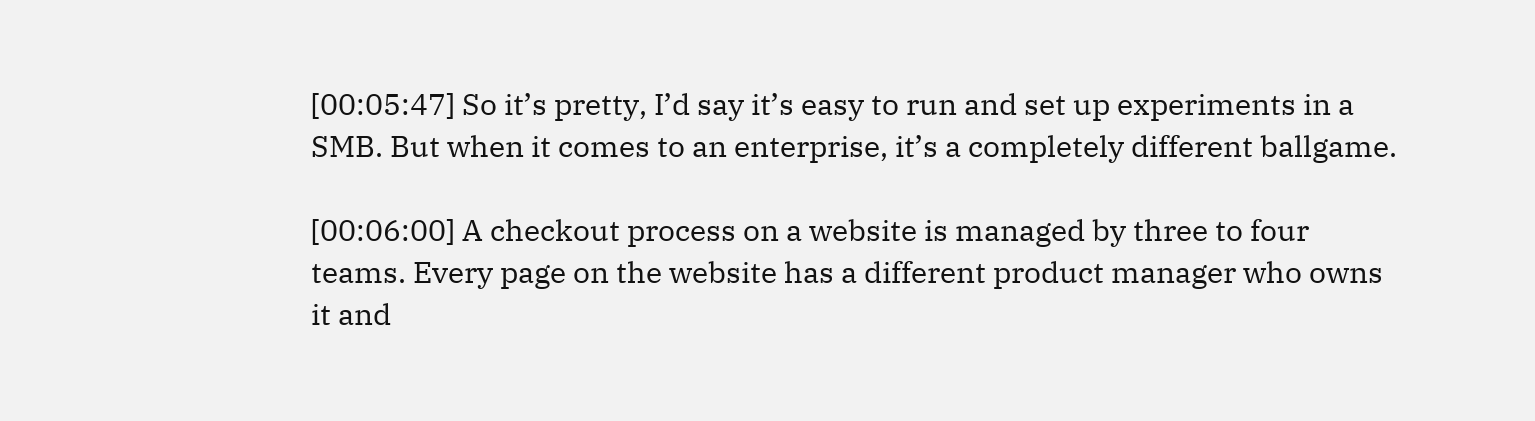[00:05:47] So it’s pretty, I’d say it’s easy to run and set up experiments in a SMB. But when it comes to an enterprise, it’s a completely different ballgame.

[00:06:00] A checkout process on a website is managed by three to four teams. Every page on the website has a different product manager who owns it and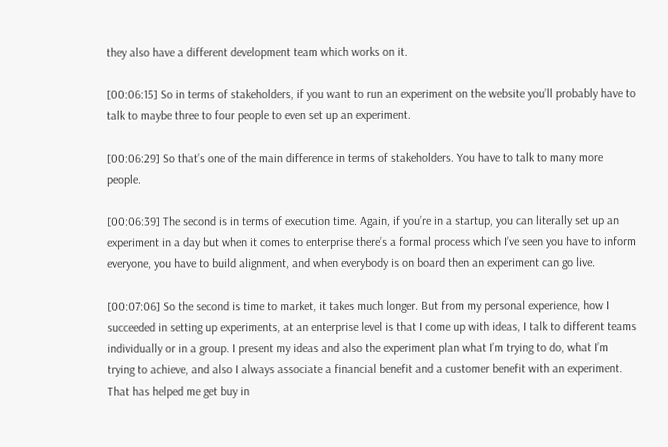they also have a different development team which works on it.

[00:06:15] So in terms of stakeholders, if you want to run an experiment on the website you’ll probably have to talk to maybe three to four people to even set up an experiment.

[00:06:29] So that’s one of the main difference in terms of stakeholders. You have to talk to many more people.

[00:06:39] The second is in terms of execution time. Again, if you’re in a startup, you can literally set up an experiment in a day but when it comes to enterprise there’s a formal process which I’ve seen you have to inform everyone, you have to build alignment, and when everybody is on board then an experiment can go live.

[00:07:06] So the second is time to market, it takes much longer. But from my personal experience, how I succeeded in setting up experiments, at an enterprise level is that I come up with ideas, I talk to different teams individually or in a group. I present my ideas and also the experiment plan what I’m trying to do, what I’m trying to achieve, and also I always associate a financial benefit and a customer benefit with an experiment. That has helped me get buy in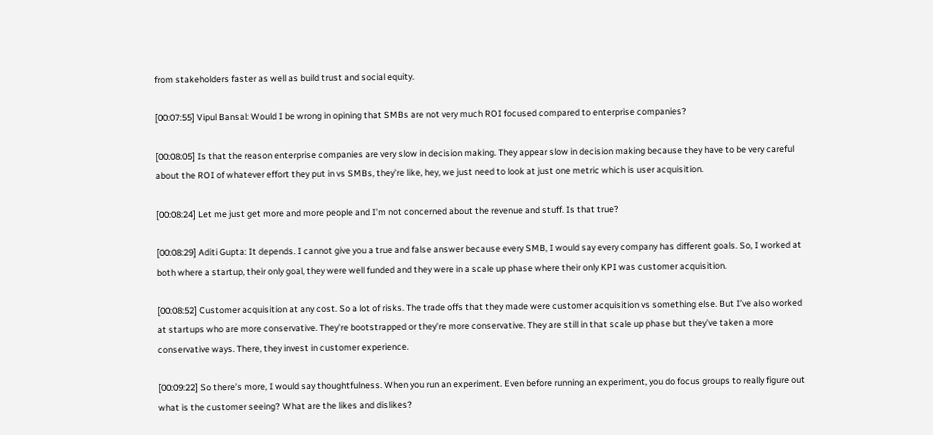from stakeholders faster as well as build trust and social equity.

[00:07:55] Vipul Bansal: Would I be wrong in opining that SMBs are not very much ROI focused compared to enterprise companies?

[00:08:05] Is that the reason enterprise companies are very slow in decision making. They appear slow in decision making because they have to be very careful about the ROI of whatever effort they put in vs SMBs, they’re like, hey, we just need to look at just one metric which is user acquisition.

[00:08:24] Let me just get more and more people and I’m not concerned about the revenue and stuff. Is that true?

[00:08:29] Aditi Gupta: It depends. I cannot give you a true and false answer because every SMB, I would say every company has different goals. So, I worked at both where a startup, their only goal, they were well funded and they were in a scale up phase where their only KPI was customer acquisition.

[00:08:52] Customer acquisition at any cost. So a lot of risks. The trade offs that they made were customer acquisition vs something else. But I’ve also worked at startups who are more conservative. They’re bootstrapped or they’re more conservative. They are still in that scale up phase but they’ve taken a more conservative ways. There, they invest in customer experience.

[00:09:22] So there’s more, I would say thoughtfulness. When you run an experiment. Even before running an experiment, you do focus groups to really figure out what is the customer seeing? What are the likes and dislikes?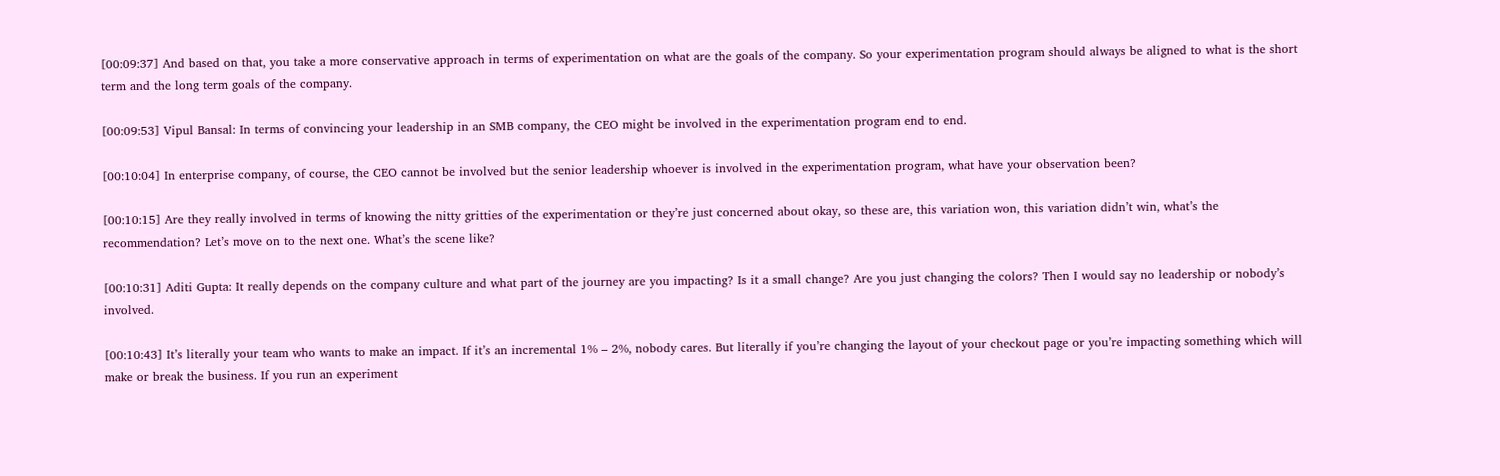[00:09:37] And based on that, you take a more conservative approach in terms of experimentation on what are the goals of the company. So your experimentation program should always be aligned to what is the short term and the long term goals of the company.

[00:09:53] Vipul Bansal: In terms of convincing your leadership in an SMB company, the CEO might be involved in the experimentation program end to end.

[00:10:04] In enterprise company, of course, the CEO cannot be involved but the senior leadership whoever is involved in the experimentation program, what have your observation been?

[00:10:15] Are they really involved in terms of knowing the nitty gritties of the experimentation or they’re just concerned about okay, so these are, this variation won, this variation didn’t win, what’s the recommendation? Let’s move on to the next one. What’s the scene like?

[00:10:31] Aditi Gupta: It really depends on the company culture and what part of the journey are you impacting? Is it a small change? Are you just changing the colors? Then I would say no leadership or nobody’s involved.

[00:10:43] It’s literally your team who wants to make an impact. If it’s an incremental 1% – 2%, nobody cares. But literally if you’re changing the layout of your checkout page or you’re impacting something which will make or break the business. If you run an experiment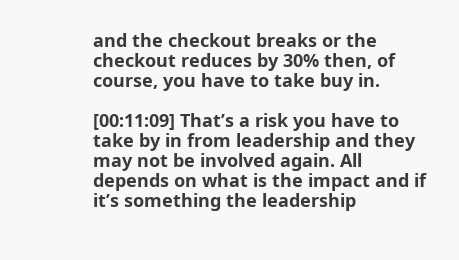and the checkout breaks or the checkout reduces by 30% then, of course, you have to take buy in.

[00:11:09] That’s a risk you have to take by in from leadership and they may not be involved again. All depends on what is the impact and if it’s something the leadership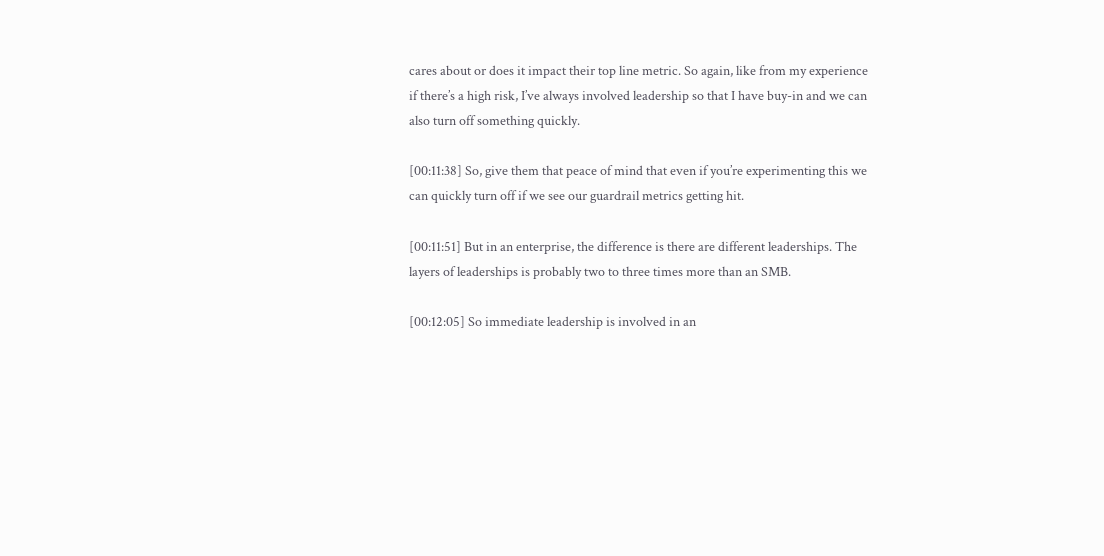cares about or does it impact their top line metric. So again, like from my experience if there’s a high risk, I’ve always involved leadership so that I have buy-in and we can also turn off something quickly.

[00:11:38] So, give them that peace of mind that even if you’re experimenting this we can quickly turn off if we see our guardrail metrics getting hit.

[00:11:51] But in an enterprise, the difference is there are different leaderships. The layers of leaderships is probably two to three times more than an SMB.

[00:12:05] So immediate leadership is involved in an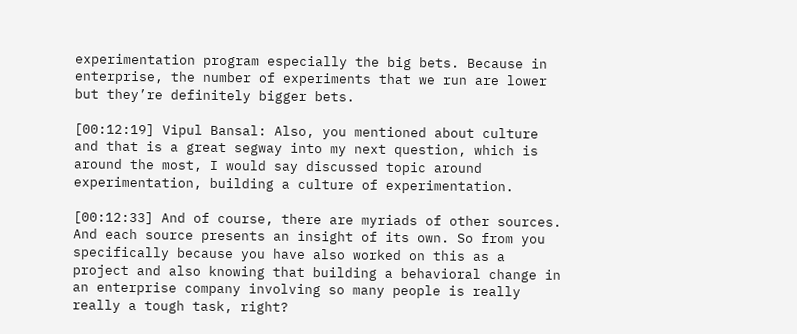experimentation program especially the big bets. Because in enterprise, the number of experiments that we run are lower but they’re definitely bigger bets.

[00:12:19] Vipul Bansal: Also, you mentioned about culture and that is a great segway into my next question, which is around the most, I would say discussed topic around experimentation, building a culture of experimentation.

[00:12:33] And of course, there are myriads of other sources. And each source presents an insight of its own. So from you specifically because you have also worked on this as a project and also knowing that building a behavioral change in an enterprise company involving so many people is really really a tough task, right?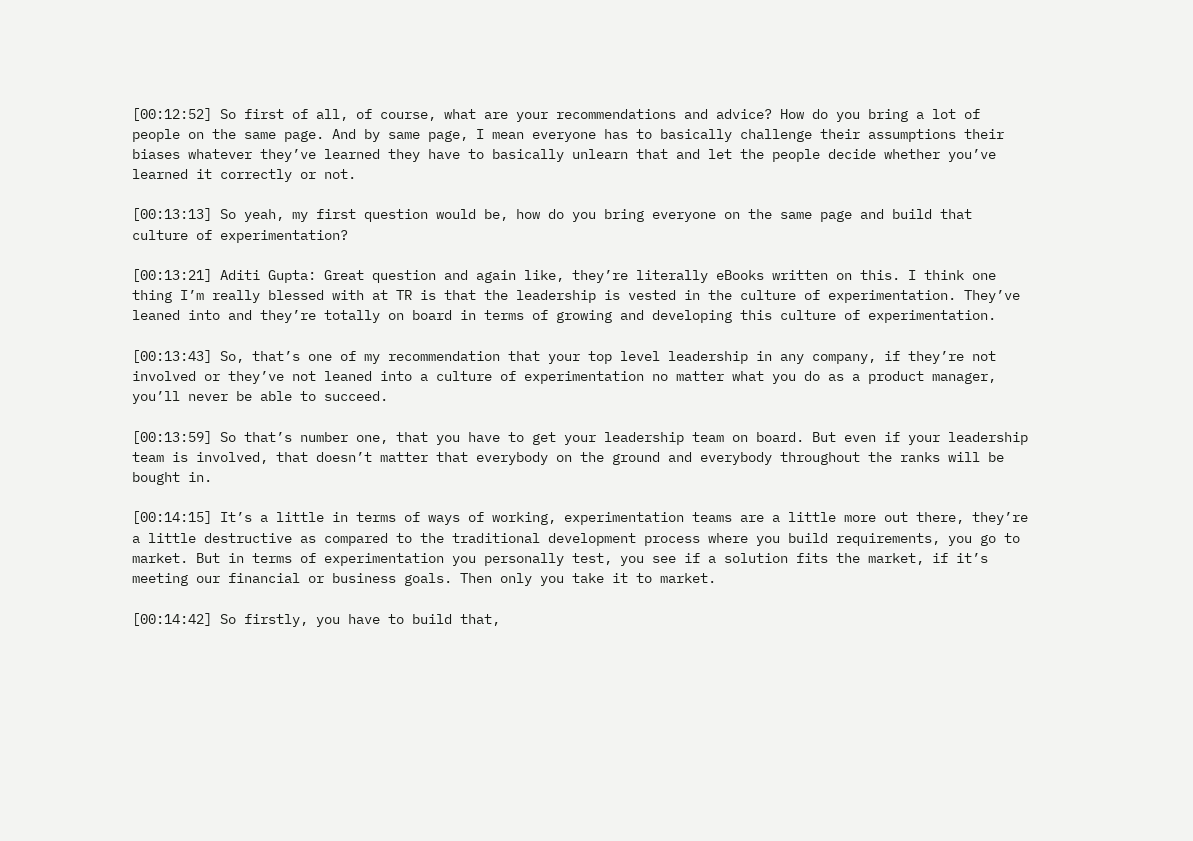[00:12:52] So first of all, of course, what are your recommendations and advice? How do you bring a lot of people on the same page. And by same page, I mean everyone has to basically challenge their assumptions their biases whatever they’ve learned they have to basically unlearn that and let the people decide whether you’ve learned it correctly or not.

[00:13:13] So yeah, my first question would be, how do you bring everyone on the same page and build that culture of experimentation?

[00:13:21] Aditi Gupta: Great question and again like, they’re literally eBooks written on this. I think one thing I’m really blessed with at TR is that the leadership is vested in the culture of experimentation. They’ve leaned into and they’re totally on board in terms of growing and developing this culture of experimentation.

[00:13:43] So, that’s one of my recommendation that your top level leadership in any company, if they’re not involved or they’ve not leaned into a culture of experimentation no matter what you do as a product manager, you’ll never be able to succeed.

[00:13:59] So that’s number one, that you have to get your leadership team on board. But even if your leadership team is involved, that doesn’t matter that everybody on the ground and everybody throughout the ranks will be bought in.

[00:14:15] It’s a little in terms of ways of working, experimentation teams are a little more out there, they’re a little destructive as compared to the traditional development process where you build requirements, you go to market. But in terms of experimentation you personally test, you see if a solution fits the market, if it’s meeting our financial or business goals. Then only you take it to market.

[00:14:42] So firstly, you have to build that,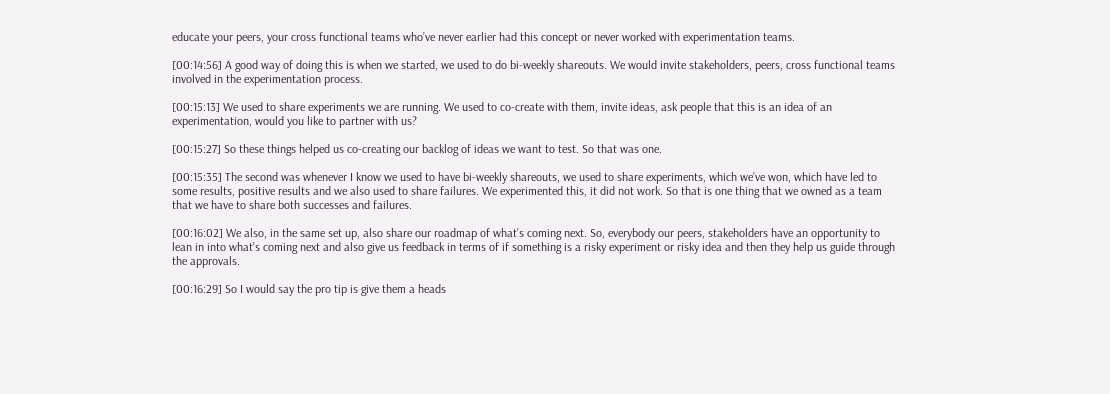educate your peers, your cross functional teams who’ve never earlier had this concept or never worked with experimentation teams.

[00:14:56] A good way of doing this is when we started, we used to do bi-weekly shareouts. We would invite stakeholders, peers, cross functional teams involved in the experimentation process.

[00:15:13] We used to share experiments we are running. We used to co-create with them, invite ideas, ask people that this is an idea of an experimentation, would you like to partner with us?

[00:15:27] So these things helped us co-creating our backlog of ideas we want to test. So that was one.

[00:15:35] The second was whenever I know we used to have bi-weekly shareouts, we used to share experiments, which we’ve won, which have led to some results, positive results and we also used to share failures. We experimented this, it did not work. So that is one thing that we owned as a team that we have to share both successes and failures.

[00:16:02] We also, in the same set up, also share our roadmap of what’s coming next. So, everybody our peers, stakeholders have an opportunity to lean in into what’s coming next and also give us feedback in terms of if something is a risky experiment or risky idea and then they help us guide through the approvals.

[00:16:29] So I would say the pro tip is give them a heads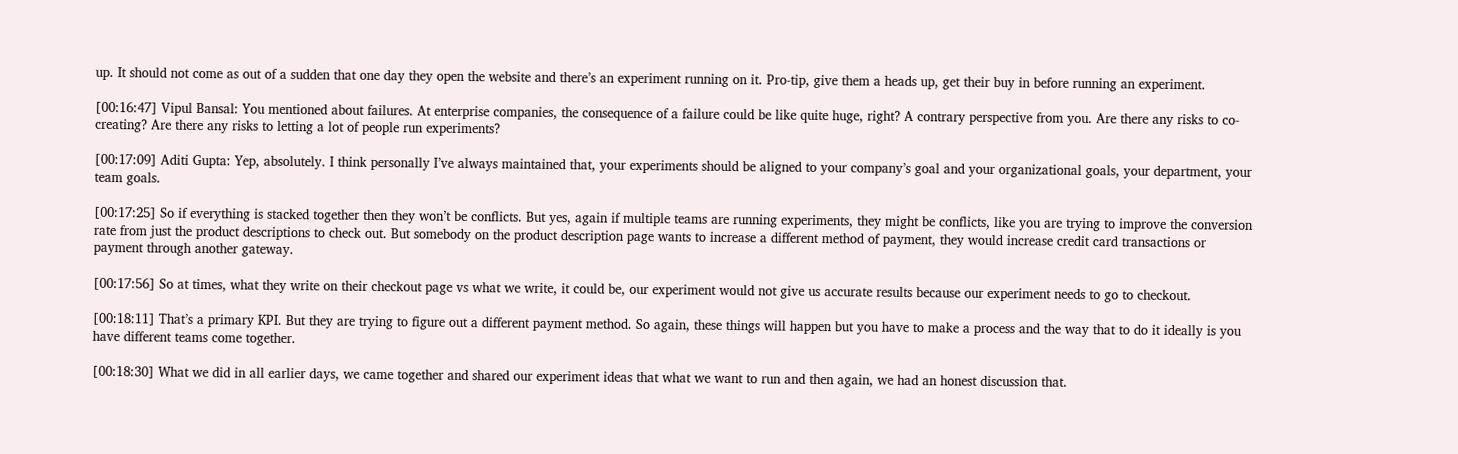up. It should not come as out of a sudden that one day they open the website and there’s an experiment running on it. Pro-tip, give them a heads up, get their buy in before running an experiment.

[00:16:47] Vipul Bansal: You mentioned about failures. At enterprise companies, the consequence of a failure could be like quite huge, right? A contrary perspective from you. Are there any risks to co-creating? Are there any risks to letting a lot of people run experiments?

[00:17:09] Aditi Gupta: Yep, absolutely. I think personally I’ve always maintained that, your experiments should be aligned to your company’s goal and your organizational goals, your department, your team goals.

[00:17:25] So if everything is stacked together then they won’t be conflicts. But yes, again if multiple teams are running experiments, they might be conflicts, like you are trying to improve the conversion rate from just the product descriptions to check out. But somebody on the product description page wants to increase a different method of payment, they would increase credit card transactions or payment through another gateway.

[00:17:56] So at times, what they write on their checkout page vs what we write, it could be, our experiment would not give us accurate results because our experiment needs to go to checkout.

[00:18:11] That’s a primary KPI. But they are trying to figure out a different payment method. So again, these things will happen but you have to make a process and the way that to do it ideally is you have different teams come together.

[00:18:30] What we did in all earlier days, we came together and shared our experiment ideas that what we want to run and then again, we had an honest discussion that.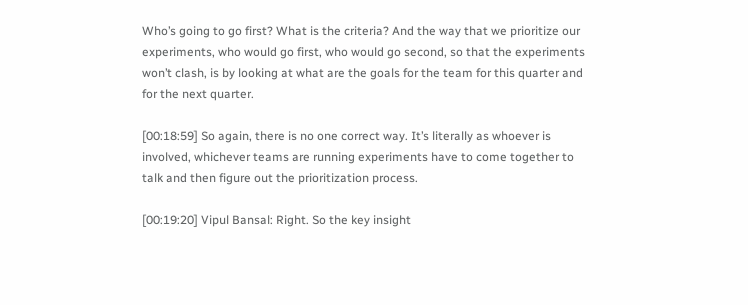Who’s going to go first? What is the criteria? And the way that we prioritize our experiments, who would go first, who would go second, so that the experiments won’t clash, is by looking at what are the goals for the team for this quarter and for the next quarter.

[00:18:59] So again, there is no one correct way. It’s literally as whoever is involved, whichever teams are running experiments have to come together to talk and then figure out the prioritization process.

[00:19:20] Vipul Bansal: Right. So the key insight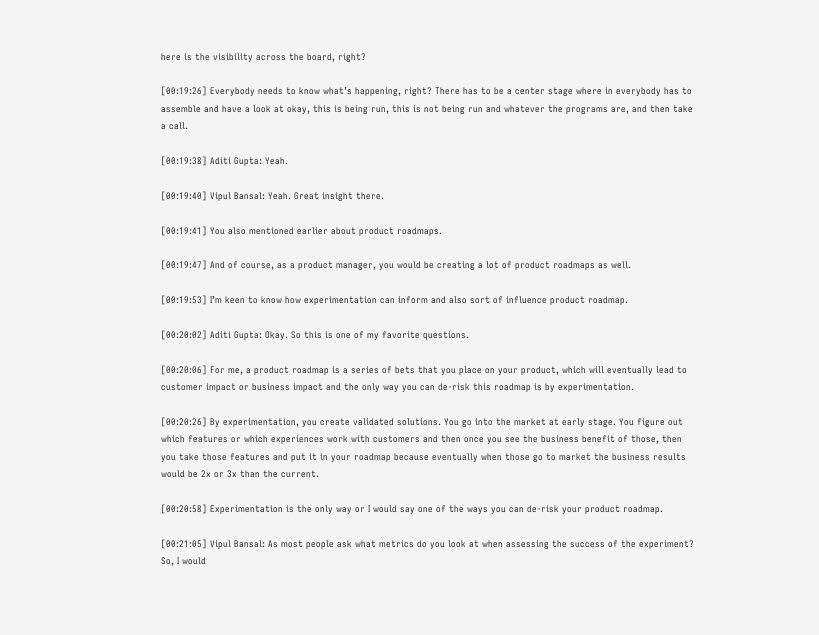here is the visibility across the board, right?

[00:19:26] Everybody needs to know what’s happening, right? There has to be a center stage where in everybody has to assemble and have a look at okay, this is being run, this is not being run and whatever the programs are, and then take a call.

[00:19:38] Aditi Gupta: Yeah.

[00:19:40] Vipul Bansal: Yeah. Great insight there.

[00:19:41] You also mentioned earlier about product roadmaps.

[00:19:47] And of course, as a product manager, you would be creating a lot of product roadmaps as well.

[00:19:53] I’m keen to know how experimentation can inform and also sort of influence product roadmap.

[00:20:02] Aditi Gupta: Okay. So this is one of my favorite questions.

[00:20:06] For me, a product roadmap is a series of bets that you place on your product, which will eventually lead to customer impact or business impact and the only way you can de-risk this roadmap is by experimentation.

[00:20:26] By experimentation, you create validated solutions. You go into the market at early stage. You figure out which features or which experiences work with customers and then once you see the business benefit of those, then you take those features and put it in your roadmap because eventually when those go to market the business results would be 2x or 3x than the current.

[00:20:58] Experimentation is the only way or I would say one of the ways you can de-risk your product roadmap.

[00:21:05] Vipul Bansal: As most people ask what metrics do you look at when assessing the success of the experiment? So, I would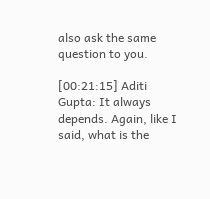also ask the same question to you.

[00:21:15] Aditi Gupta: It always depends. Again, like I said, what is the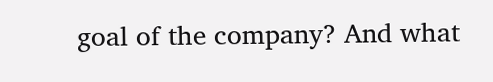goal of the company? And what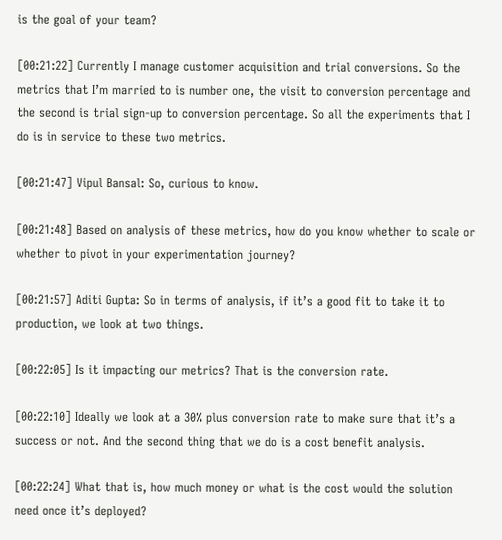is the goal of your team?

[00:21:22] Currently I manage customer acquisition and trial conversions. So the metrics that I’m married to is number one, the visit to conversion percentage and the second is trial sign-up to conversion percentage. So all the experiments that I do is in service to these two metrics.

[00:21:47] Vipul Bansal: So, curious to know.

[00:21:48] Based on analysis of these metrics, how do you know whether to scale or whether to pivot in your experimentation journey?

[00:21:57] Aditi Gupta: So in terms of analysis, if it’s a good fit to take it to production, we look at two things.

[00:22:05] Is it impacting our metrics? That is the conversion rate.

[00:22:10] Ideally we look at a 30% plus conversion rate to make sure that it’s a success or not. And the second thing that we do is a cost benefit analysis.

[00:22:24] What that is, how much money or what is the cost would the solution need once it’s deployed?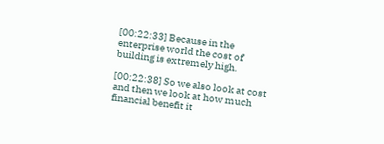[00:22:33] Because in the enterprise world the cost of building is extremely high.

[00:22:38] So we also look at cost and then we look at how much financial benefit it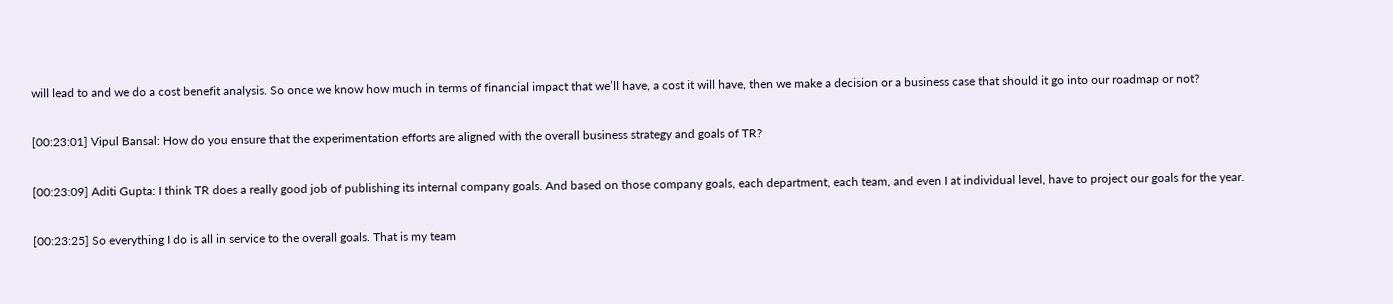will lead to and we do a cost benefit analysis. So once we know how much in terms of financial impact that we’ll have, a cost it will have, then we make a decision or a business case that should it go into our roadmap or not?

[00:23:01] Vipul Bansal: How do you ensure that the experimentation efforts are aligned with the overall business strategy and goals of TR?

[00:23:09] Aditi Gupta: I think TR does a really good job of publishing its internal company goals. And based on those company goals, each department, each team, and even I at individual level, have to project our goals for the year.

[00:23:25] So everything I do is all in service to the overall goals. That is my team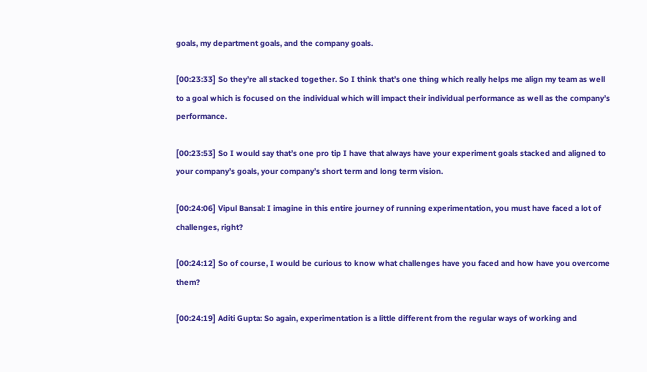goals, my department goals, and the company goals.

[00:23:33] So they’re all stacked together. So I think that’s one thing which really helps me align my team as well to a goal which is focused on the individual which will impact their individual performance as well as the company’s performance.

[00:23:53] So I would say that’s one pro tip I have that always have your experiment goals stacked and aligned to your company’s goals, your company’s short term and long term vision.

[00:24:06] Vipul Bansal: I imagine in this entire journey of running experimentation, you must have faced a lot of challenges, right?

[00:24:12] So of course, I would be curious to know what challenges have you faced and how have you overcome them?

[00:24:19] Aditi Gupta: So again, experimentation is a little different from the regular ways of working and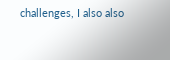challenges, I also also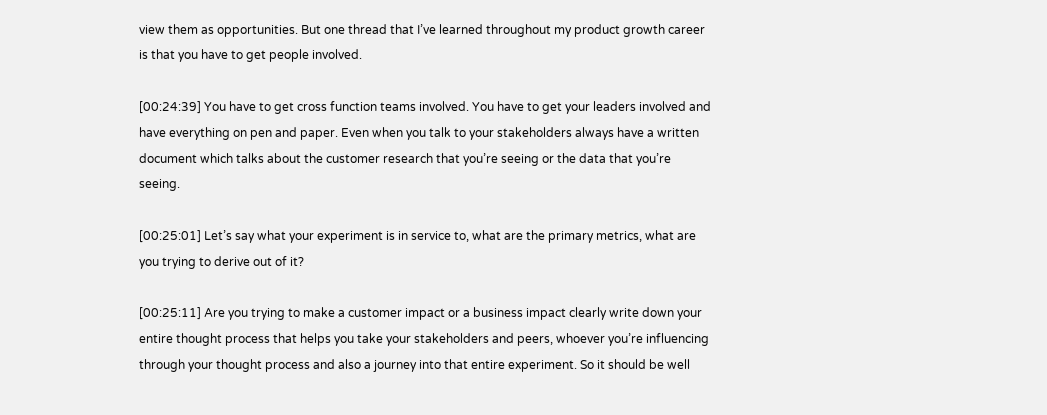view them as opportunities. But one thread that I’ve learned throughout my product growth career is that you have to get people involved.

[00:24:39] You have to get cross function teams involved. You have to get your leaders involved and have everything on pen and paper. Even when you talk to your stakeholders always have a written document which talks about the customer research that you’re seeing or the data that you’re seeing.

[00:25:01] Let’s say what your experiment is in service to, what are the primary metrics, what are you trying to derive out of it?

[00:25:11] Are you trying to make a customer impact or a business impact clearly write down your entire thought process that helps you take your stakeholders and peers, whoever you’re influencing through your thought process and also a journey into that entire experiment. So it should be well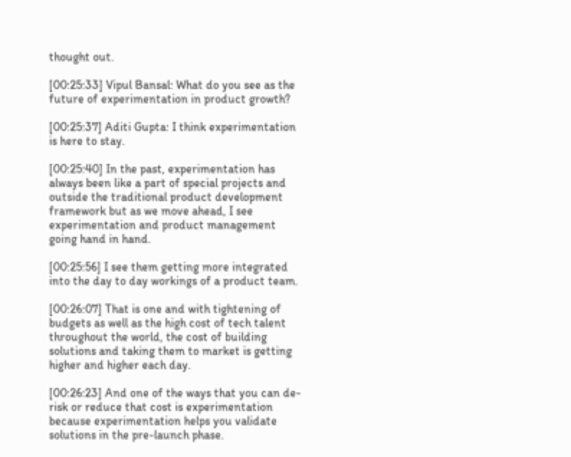thought out.

[00:25:33] Vipul Bansal: What do you see as the future of experimentation in product growth?

[00:25:37] Aditi Gupta: I think experimentation is here to stay.

[00:25:40] In the past, experimentation has always been like a part of special projects and outside the traditional product development framework but as we move ahead, I see experimentation and product management going hand in hand.

[00:25:56] I see them getting more integrated into the day to day workings of a product team.

[00:26:07] That is one and with tightening of budgets as well as the high cost of tech talent throughout the world, the cost of building solutions and taking them to market is getting higher and higher each day.

[00:26:23] And one of the ways that you can de-risk or reduce that cost is experimentation because experimentation helps you validate solutions in the pre-launch phase.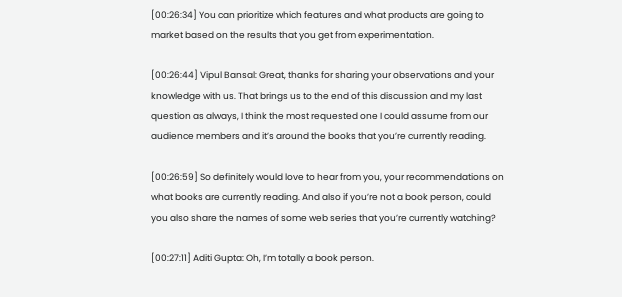[00:26:34] You can prioritize which features and what products are going to market based on the results that you get from experimentation.

[00:26:44] Vipul Bansal: Great, thanks for sharing your observations and your knowledge with us. That brings us to the end of this discussion and my last question as always, I think the most requested one I could assume from our audience members and it’s around the books that you’re currently reading.

[00:26:59] So definitely would love to hear from you, your recommendations on what books are currently reading. And also if you’re not a book person, could you also share the names of some web series that you’re currently watching?

[00:27:11] Aditi Gupta: Oh, I’m totally a book person.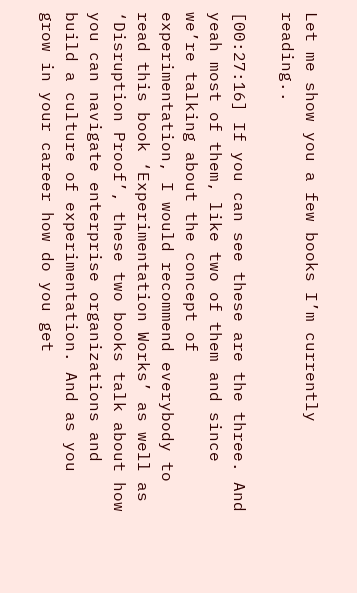Let me show you a few books I’m currently reading..

[00:27:16] If you can see these are the three. And yeah most of them, like two of them and since we’re talking about the concept of experimentation, I would recommend everybody to read this book ‘Experimentation Works’ as well as ‘Disruption Proof’, these two books talk about how you can navigate enterprise organizations and build a culture of experimentation. And as you grow in your career how do you get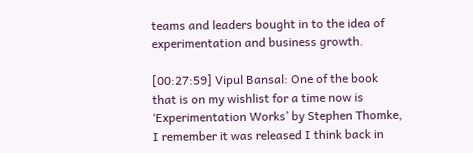teams and leaders bought in to the idea of experimentation and business growth.

[00:27:59] Vipul Bansal: One of the book that is on my wishlist for a time now is ‘Experimentation Works’ by Stephen Thomke, I remember it was released I think back in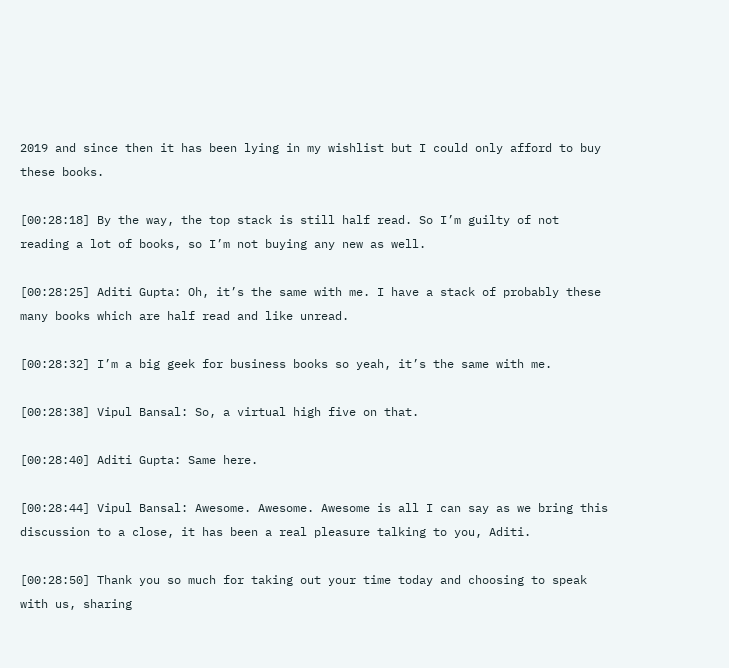2019 and since then it has been lying in my wishlist but I could only afford to buy these books.

[00:28:18] By the way, the top stack is still half read. So I’m guilty of not reading a lot of books, so I’m not buying any new as well.

[00:28:25] Aditi Gupta: Oh, it’s the same with me. I have a stack of probably these many books which are half read and like unread.

[00:28:32] I’m a big geek for business books so yeah, it’s the same with me.

[00:28:38] Vipul Bansal: So, a virtual high five on that.

[00:28:40] Aditi Gupta: Same here.

[00:28:44] Vipul Bansal: Awesome. Awesome. Awesome is all I can say as we bring this discussion to a close, it has been a real pleasure talking to you, Aditi.

[00:28:50] Thank you so much for taking out your time today and choosing to speak with us, sharing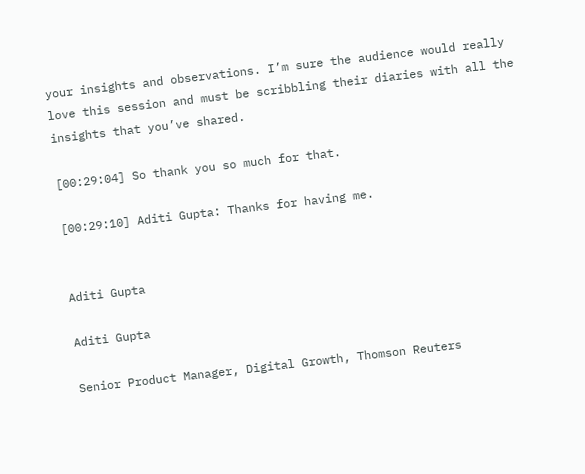your insights and observations. I’m sure the audience would really love this session and must be scribbling their diaries with all the insights that you’ve shared.

[00:29:04] So thank you so much for that.

[00:29:10] Aditi Gupta: Thanks for having me.


Aditi Gupta

Aditi Gupta

Senior Product Manager, Digital Growth, Thomson Reuters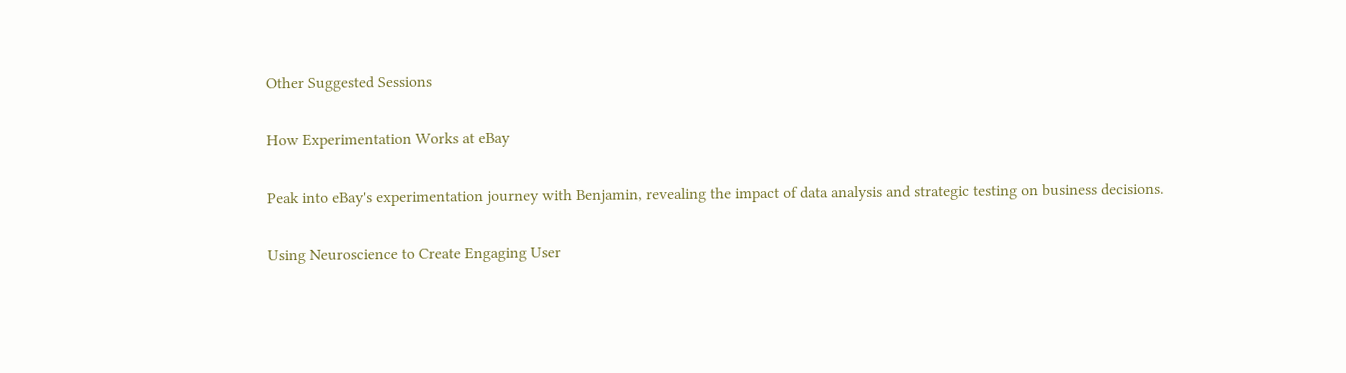Other Suggested Sessions

How Experimentation Works at eBay

Peak into eBay's experimentation journey with Benjamin, revealing the impact of data analysis and strategic testing on business decisions.

Using Neuroscience to Create Engaging User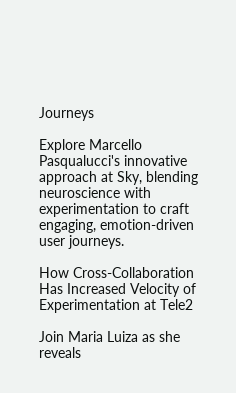Journeys

Explore Marcello Pasqualucci's innovative approach at Sky, blending neuroscience with experimentation to craft engaging, emotion-driven user journeys.

How Cross-Collaboration Has Increased Velocity of Experimentation at Tele2

Join Maria Luiza as she reveals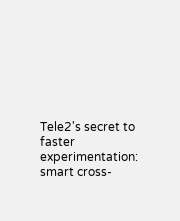Tele2's secret to faster experimentation: smart cross-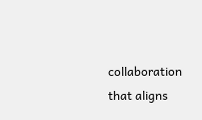collaboration that aligns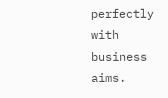perfectly with business aims.